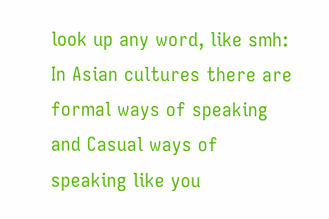look up any word, like smh:
In Asian cultures there are formal ways of speaking and Casual ways of speaking like you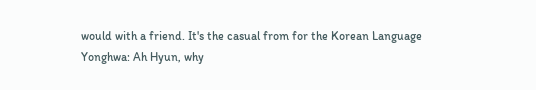would with a friend. It's the casual from for the Korean Language
Yonghwa: Ah Hyun, why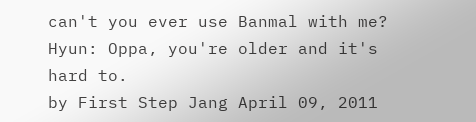can't you ever use Banmal with me?
Hyun: Oppa, you're older and it's hard to.
by First Step Jang April 09, 2011